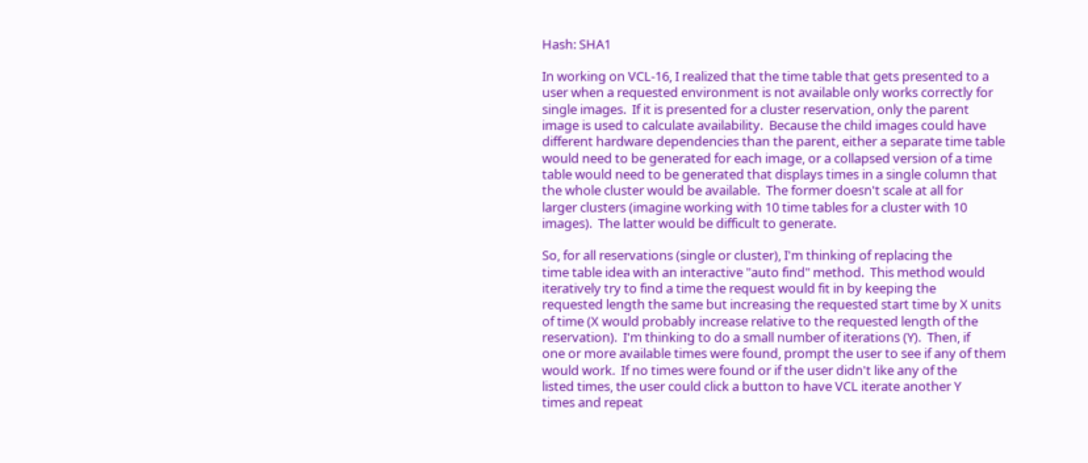Hash: SHA1

In working on VCL-16, I realized that the time table that gets presented to a
user when a requested environment is not available only works correctly for
single images.  If it is presented for a cluster reservation, only the parent
image is used to calculate availability.  Because the child images could have
different hardware dependencies than the parent, either a separate time table
would need to be generated for each image, or a collapsed version of a time
table would need to be generated that displays times in a single column that
the whole cluster would be available.  The former doesn't scale at all for
larger clusters (imagine working with 10 time tables for a cluster with 10
images).  The latter would be difficult to generate.

So, for all reservations (single or cluster), I'm thinking of replacing the
time table idea with an interactive "auto find" method.  This method would
iteratively try to find a time the request would fit in by keeping the
requested length the same but increasing the requested start time by X units
of time (X would probably increase relative to the requested length of the
reservation).  I'm thinking to do a small number of iterations (Y).  Then, if
one or more available times were found, prompt the user to see if any of them
would work.  If no times were found or if the user didn't like any of the
listed times, the user could click a button to have VCL iterate another Y
times and repeat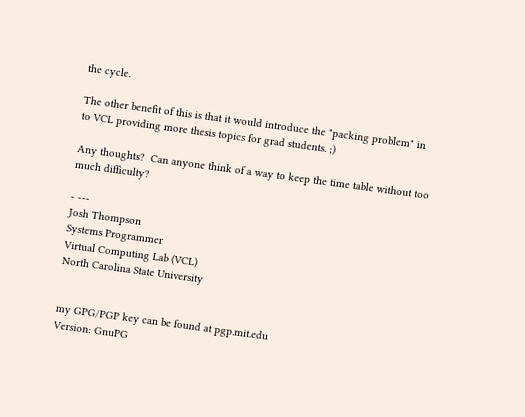the cycle.

The other benefit of this is that it would introduce the "packing problem" in
to VCL providing more thesis topics for grad students. ;)

Any thoughts?  Can anyone think of a way to keep the time table without too
much difficulty?

- ---
Josh Thompson
Systems Programmer
Virtual Computing Lab (VCL)
North Carolina State University


my GPG/PGP key can be found at pgp.mit.edu
Version: GnuPG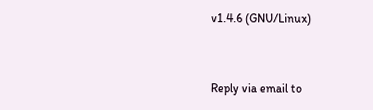v1.4.6 (GNU/Linux)


Reply via email to